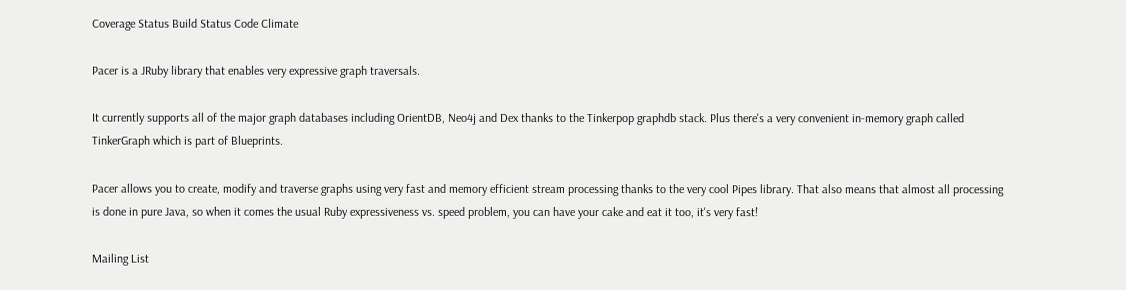Coverage Status Build Status Code Climate

Pacer is a JRuby library that enables very expressive graph traversals.

It currently supports all of the major graph databases including OrientDB, Neo4j and Dex thanks to the Tinkerpop graphdb stack. Plus there's a very convenient in-memory graph called TinkerGraph which is part of Blueprints.

Pacer allows you to create, modify and traverse graphs using very fast and memory efficient stream processing thanks to the very cool Pipes library. That also means that almost all processing is done in pure Java, so when it comes the usual Ruby expressiveness vs. speed problem, you can have your cake and eat it too, it's very fast!

Mailing List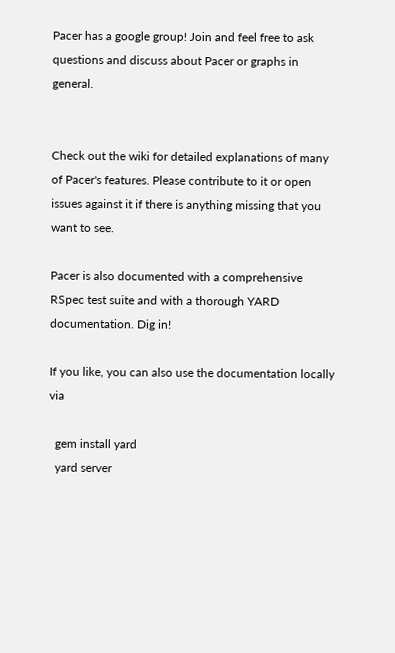Pacer has a google group! Join and feel free to ask questions and discuss about Pacer or graphs in general.


Check out the wiki for detailed explanations of many of Pacer's features. Please contribute to it or open issues against it if there is anything missing that you want to see.

Pacer is also documented with a comprehensive RSpec test suite and with a thorough YARD documentation. Dig in!

If you like, you can also use the documentation locally via

  gem install yard
  yard server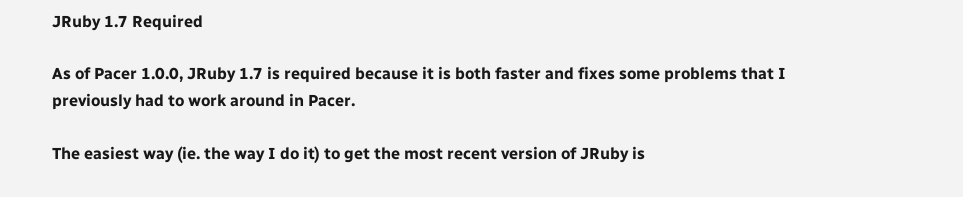JRuby 1.7 Required

As of Pacer 1.0.0, JRuby 1.7 is required because it is both faster and fixes some problems that I previously had to work around in Pacer.

The easiest way (ie. the way I do it) to get the most recent version of JRuby is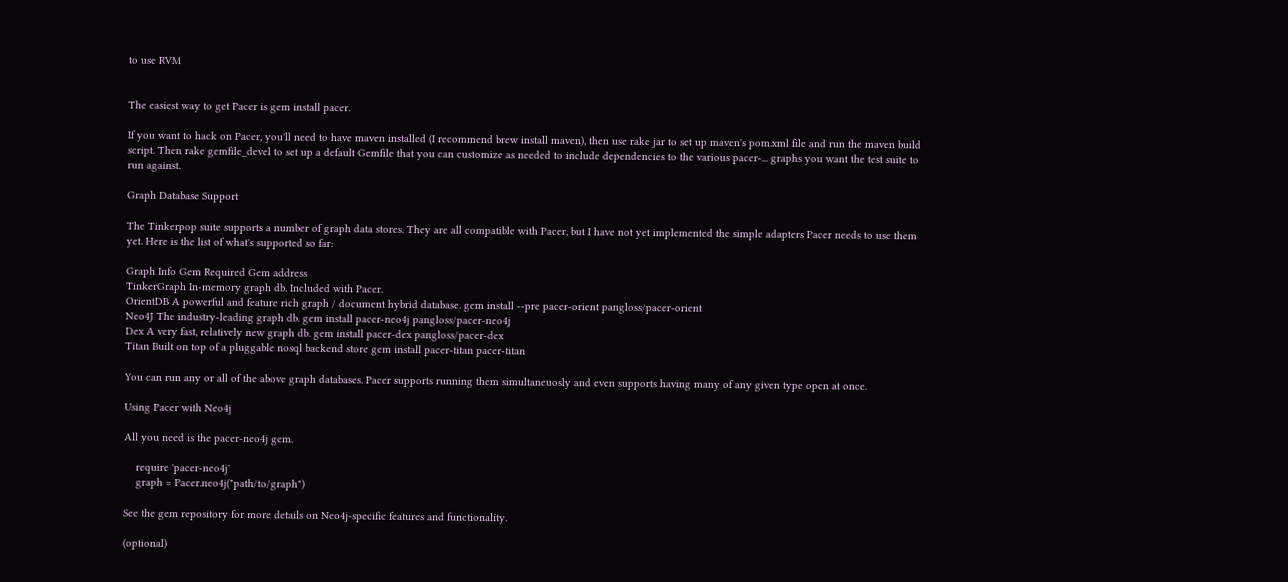to use RVM


The easiest way to get Pacer is gem install pacer.

If you want to hack on Pacer, you'll need to have maven installed (I recommend brew install maven), then use rake jar to set up maven's pom.xml file and run the maven build script. Then rake gemfile_devel to set up a default Gemfile that you can customize as needed to include dependencies to the various pacer-... graphs you want the test suite to run against.

Graph Database Support

The Tinkerpop suite supports a number of graph data stores. They are all compatible with Pacer, but I have not yet implemented the simple adapters Pacer needs to use them yet. Here is the list of what's supported so far:

Graph Info Gem Required Gem address
TinkerGraph In-memory graph db. Included with Pacer.
OrientDB A powerful and feature rich graph / document hybrid database. gem install --pre pacer-orient pangloss/pacer-orient
Neo4J The industry-leading graph db. gem install pacer-neo4j pangloss/pacer-neo4j
Dex A very fast, relatively new graph db. gem install pacer-dex pangloss/pacer-dex
Titan Built on top of a pluggable nosql backend store gem install pacer-titan pacer-titan

You can run any or all of the above graph databases. Pacer supports running them simultaneuosly and even supports having many of any given type open at once.

Using Pacer with Neo4j

All you need is the pacer-neo4j gem.

    require 'pacer-neo4j'
    graph = Pacer.neo4j("path/to/graph")

See the gem repository for more details on Neo4j-specific features and functionality.

(optional)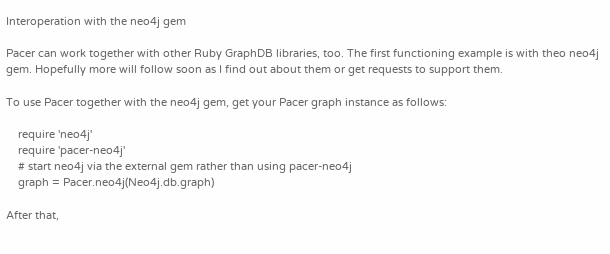Interoperation with the neo4j gem

Pacer can work together with other Ruby GraphDB libraries, too. The first functioning example is with theo neo4j gem. Hopefully more will follow soon as I find out about them or get requests to support them.

To use Pacer together with the neo4j gem, get your Pacer graph instance as follows:

    require 'neo4j'
    require 'pacer-neo4j'
    # start neo4j via the external gem rather than using pacer-neo4j
    graph = Pacer.neo4j(Neo4j.db.graph)

After that,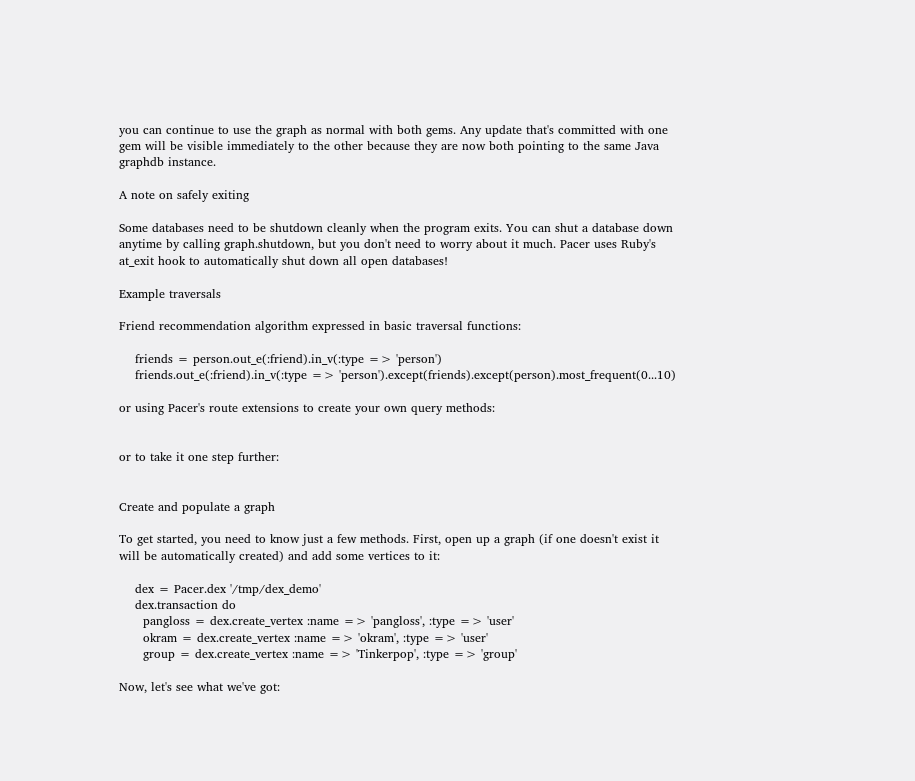you can continue to use the graph as normal with both gems. Any update that's committed with one gem will be visible immediately to the other because they are now both pointing to the same Java graphdb instance.

A note on safely exiting

Some databases need to be shutdown cleanly when the program exits. You can shut a database down anytime by calling graph.shutdown, but you don't need to worry about it much. Pacer uses Ruby's at_exit hook to automatically shut down all open databases!

Example traversals

Friend recommendation algorithm expressed in basic traversal functions:

    friends = person.out_e(:friend).in_v(:type => 'person')
    friends.out_e(:friend).in_v(:type => 'person').except(friends).except(person).most_frequent(0...10)

or using Pacer's route extensions to create your own query methods:


or to take it one step further:


Create and populate a graph

To get started, you need to know just a few methods. First, open up a graph (if one doesn't exist it will be automatically created) and add some vertices to it:

    dex = Pacer.dex '/tmp/dex_demo'
    dex.transaction do
      pangloss = dex.create_vertex :name => 'pangloss', :type => 'user'
      okram = dex.create_vertex :name => 'okram', :type => 'user'
      group = dex.create_vertex :name => 'Tinkerpop', :type => 'group'

Now, let's see what we've got: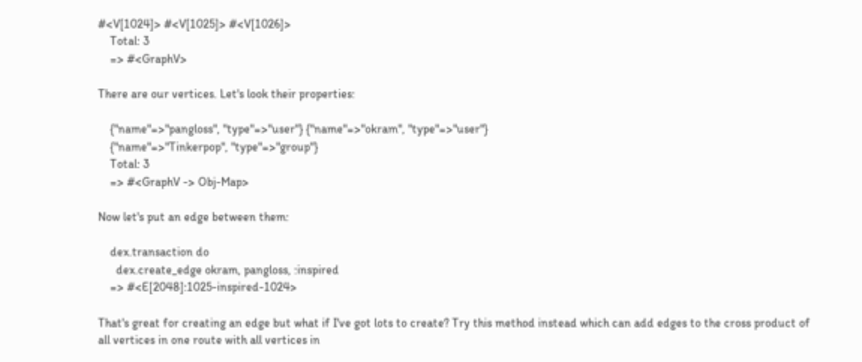#<V[1024]> #<V[1025]> #<V[1026]>
    Total: 3
    => #<GraphV>

There are our vertices. Let's look their properties:

    {"name"=>"pangloss", "type"=>"user"} {"name"=>"okram", "type"=>"user"}
    {"name"=>"Tinkerpop", "type"=>"group"}
    Total: 3
    => #<GraphV -> Obj-Map>

Now let's put an edge between them:

    dex.transaction do
      dex.create_edge okram, pangloss, :inspired
    => #<E[2048]:1025-inspired-1024>

That's great for creating an edge but what if I've got lots to create? Try this method instead which can add edges to the cross product of all vertices in one route with all vertices in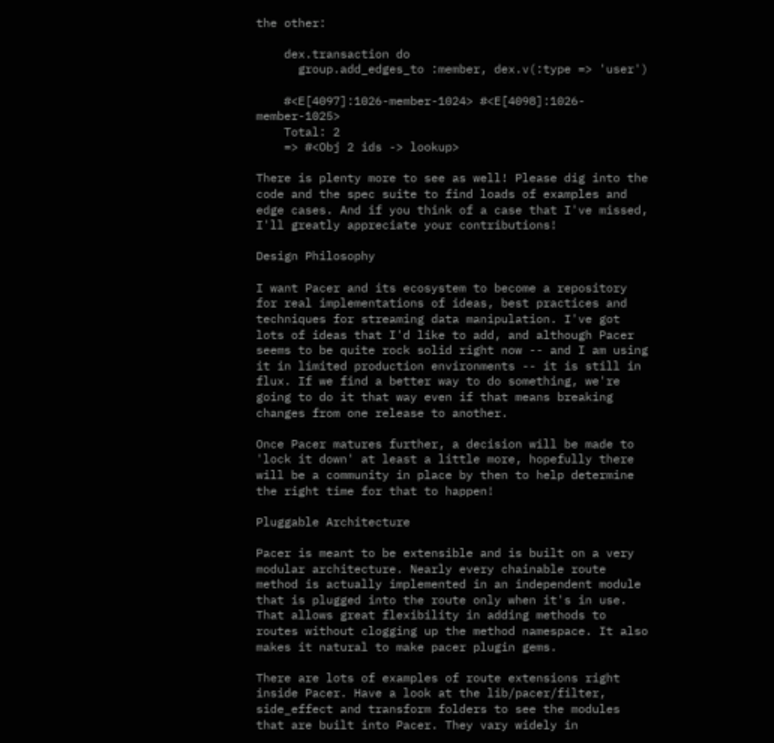the other:

    dex.transaction do
      group.add_edges_to :member, dex.v(:type => 'user')

    #<E[4097]:1026-member-1024> #<E[4098]:1026-member-1025>
    Total: 2
    => #<Obj 2 ids -> lookup>

There is plenty more to see as well! Please dig into the code and the spec suite to find loads of examples and edge cases. And if you think of a case that I've missed, I'll greatly appreciate your contributions!

Design Philosophy

I want Pacer and its ecosystem to become a repository for real implementations of ideas, best practices and techniques for streaming data manipulation. I've got lots of ideas that I'd like to add, and although Pacer seems to be quite rock solid right now -- and I am using it in limited production environments -- it is still in flux. If we find a better way to do something, we're going to do it that way even if that means breaking changes from one release to another.

Once Pacer matures further, a decision will be made to 'lock it down' at least a little more, hopefully there will be a community in place by then to help determine the right time for that to happen!

Pluggable Architecture

Pacer is meant to be extensible and is built on a very modular architecture. Nearly every chainable route method is actually implemented in an independent module that is plugged into the route only when it's in use. That allows great flexibility in adding methods to routes without clogging up the method namespace. It also makes it natural to make pacer plugin gems.

There are lots of examples of route extensions right inside Pacer. Have a look at the lib/pacer/filter, side_effect and transform folders to see the modules that are built into Pacer. They vary widely in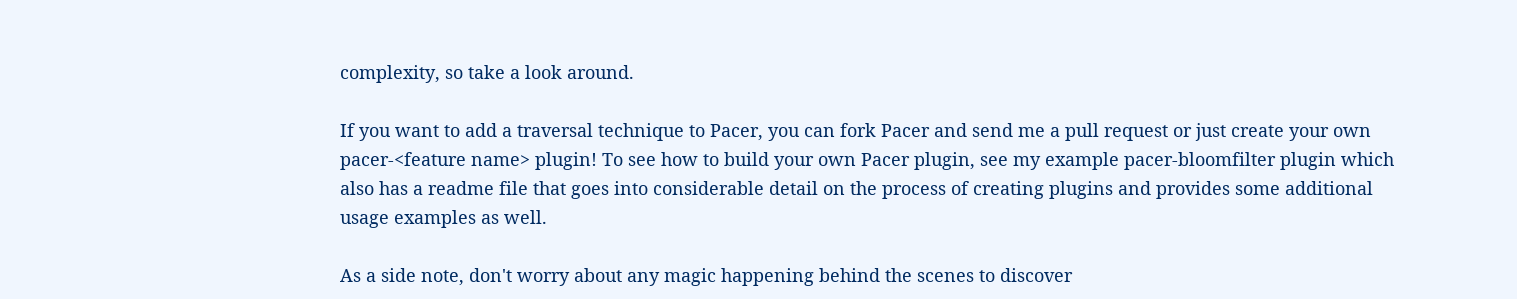complexity, so take a look around.

If you want to add a traversal technique to Pacer, you can fork Pacer and send me a pull request or just create your own pacer-<feature name> plugin! To see how to build your own Pacer plugin, see my example pacer-bloomfilter plugin which also has a readme file that goes into considerable detail on the process of creating plugins and provides some additional usage examples as well.

As a side note, don't worry about any magic happening behind the scenes to discover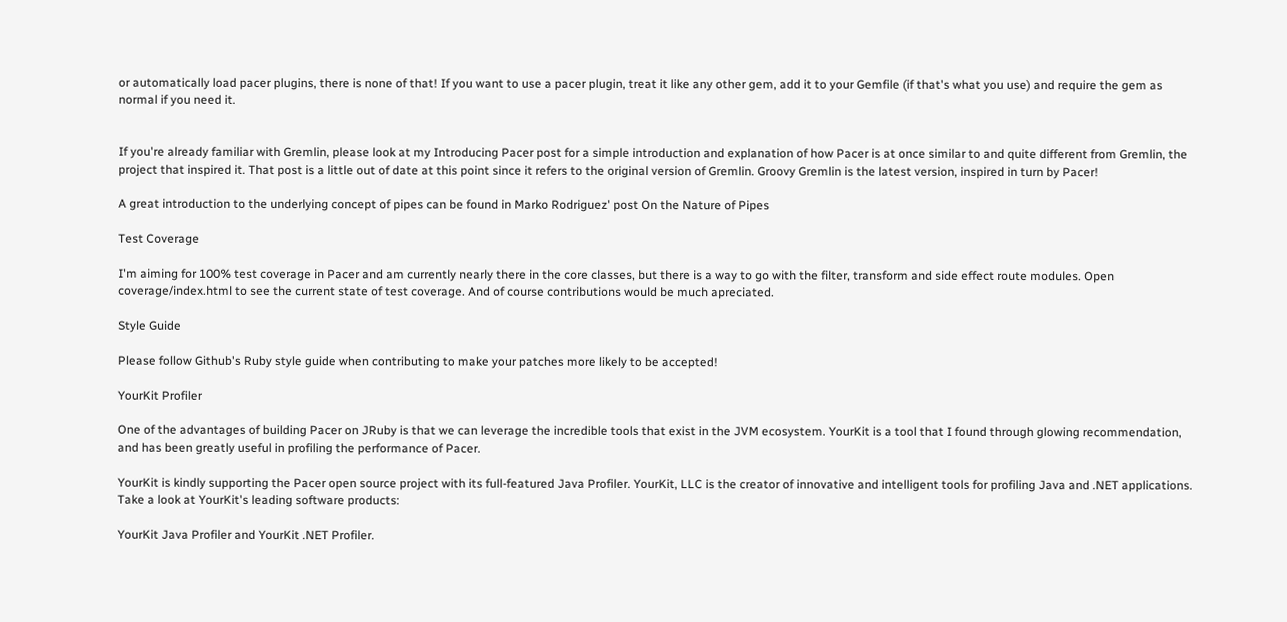or automatically load pacer plugins, there is none of that! If you want to use a pacer plugin, treat it like any other gem, add it to your Gemfile (if that's what you use) and require the gem as normal if you need it.


If you're already familiar with Gremlin, please look at my Introducing Pacer post for a simple introduction and explanation of how Pacer is at once similar to and quite different from Gremlin, the project that inspired it. That post is a little out of date at this point since it refers to the original version of Gremlin. Groovy Gremlin is the latest version, inspired in turn by Pacer!

A great introduction to the underlying concept of pipes can be found in Marko Rodriguez' post On the Nature of Pipes

Test Coverage

I'm aiming for 100% test coverage in Pacer and am currently nearly there in the core classes, but there is a way to go with the filter, transform and side effect route modules. Open coverage/index.html to see the current state of test coverage. And of course contributions would be much apreciated.

Style Guide

Please follow Github's Ruby style guide when contributing to make your patches more likely to be accepted!

YourKit Profiler

One of the advantages of building Pacer on JRuby is that we can leverage the incredible tools that exist in the JVM ecosystem. YourKit is a tool that I found through glowing recommendation, and has been greatly useful in profiling the performance of Pacer.

YourKit is kindly supporting the Pacer open source project with its full-featured Java Profiler. YourKit, LLC is the creator of innovative and intelligent tools for profiling Java and .NET applications. Take a look at YourKit's leading software products:

YourKit Java Profiler and YourKit .NET Profiler.